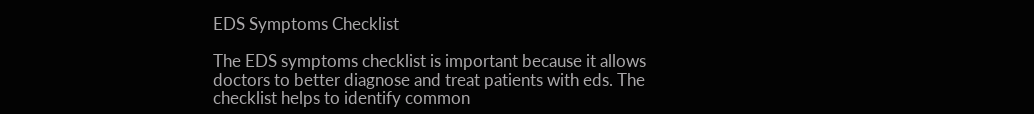EDS Symptoms Checklist

The EDS symptoms checklist is important because it allows doctors to better diagnose and treat patients with eds. The checklist helps to identify common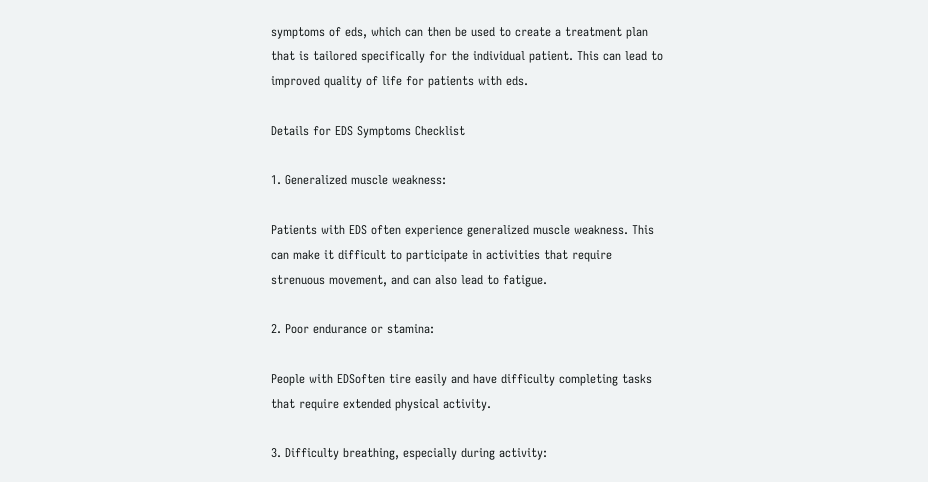symptoms of eds, which can then be used to create a treatment plan that is tailored specifically for the individual patient. This can lead to improved quality of life for patients with eds.

Details for EDS Symptoms Checklist

1. Generalized muscle weakness:

Patients with EDS often experience generalized muscle weakness. This can make it difficult to participate in activities that require strenuous movement, and can also lead to fatigue.

2. Poor endurance or stamina:

People with EDSoften tire easily and have difficulty completing tasks that require extended physical activity.

3. Difficulty breathing, especially during activity: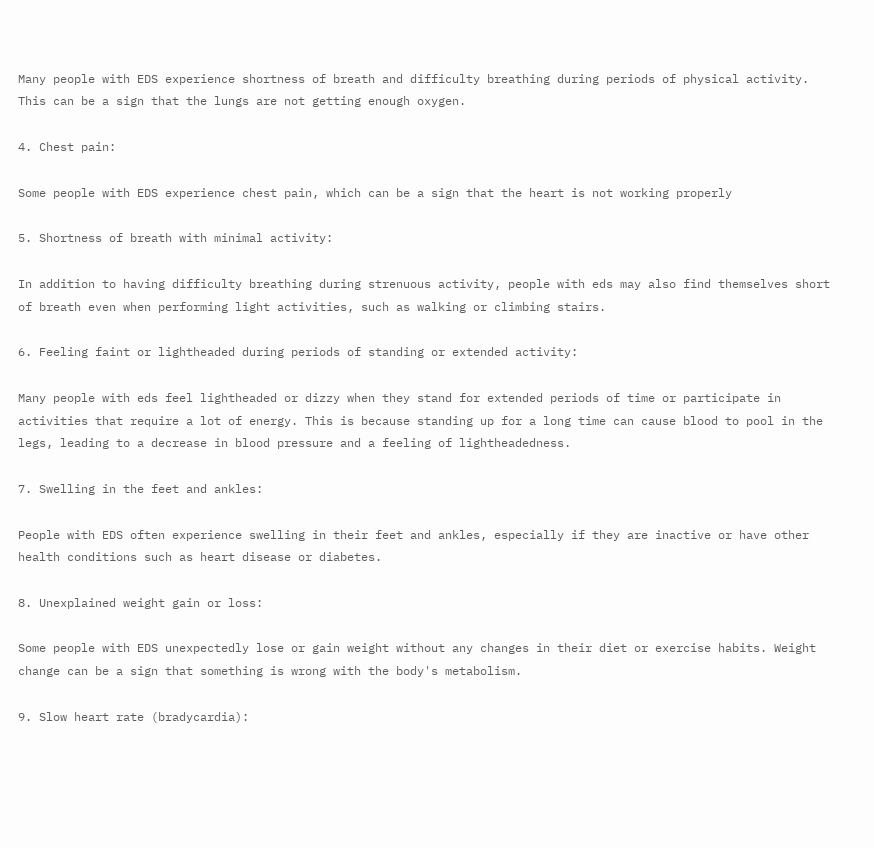Many people with EDS experience shortness of breath and difficulty breathing during periods of physical activity. This can be a sign that the lungs are not getting enough oxygen.

4. Chest pain:

Some people with EDS experience chest pain, which can be a sign that the heart is not working properly

5. Shortness of breath with minimal activity:

In addition to having difficulty breathing during strenuous activity, people with eds may also find themselves short of breath even when performing light activities, such as walking or climbing stairs.

6. Feeling faint or lightheaded during periods of standing or extended activity:

Many people with eds feel lightheaded or dizzy when they stand for extended periods of time or participate in activities that require a lot of energy. This is because standing up for a long time can cause blood to pool in the legs, leading to a decrease in blood pressure and a feeling of lightheadedness.

7. Swelling in the feet and ankles:

People with EDS often experience swelling in their feet and ankles, especially if they are inactive or have other health conditions such as heart disease or diabetes.

8. Unexplained weight gain or loss:

Some people with EDS unexpectedly lose or gain weight without any changes in their diet or exercise habits. Weight change can be a sign that something is wrong with the body's metabolism.

9. Slow heart rate (bradycardia):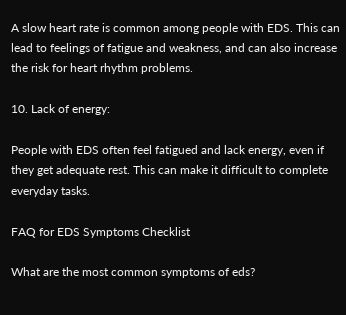A slow heart rate is common among people with EDS. This can lead to feelings of fatigue and weakness, and can also increase the risk for heart rhythm problems.

10. Lack of energy:

People with EDS often feel fatigued and lack energy, even if they get adequate rest. This can make it difficult to complete everyday tasks.

FAQ for EDS Symptoms Checklist

What are the most common symptoms of eds?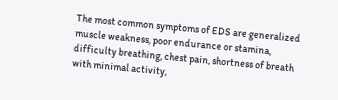The most common symptoms of EDS are generalized muscle weakness, poor endurance or stamina, difficulty breathing, chest pain, shortness of breath with minimal activity,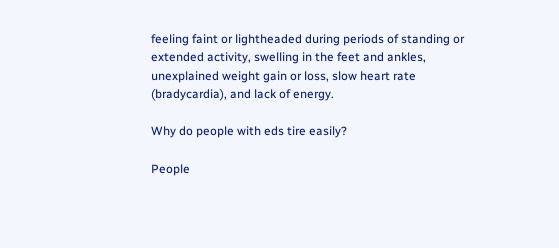feeling faint or lightheaded during periods of standing or extended activity, swelling in the feet and ankles, unexplained weight gain or loss, slow heart rate (bradycardia), and lack of energy.

Why do people with eds tire easily?

People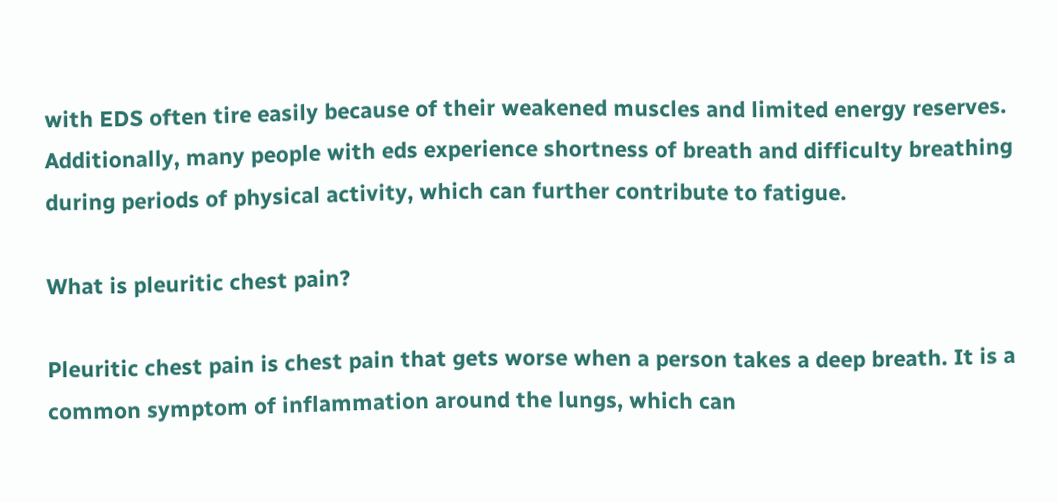with EDS often tire easily because of their weakened muscles and limited energy reserves. Additionally, many people with eds experience shortness of breath and difficulty breathing during periods of physical activity, which can further contribute to fatigue.

What is pleuritic chest pain?

Pleuritic chest pain is chest pain that gets worse when a person takes a deep breath. It is a common symptom of inflammation around the lungs, which can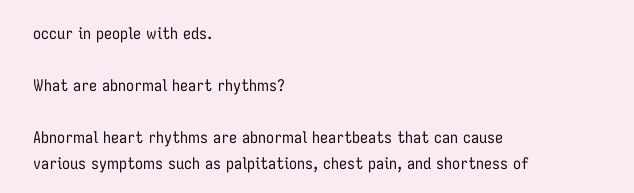occur in people with eds.

What are abnormal heart rhythms?

Abnormal heart rhythms are abnormal heartbeats that can cause various symptoms such as palpitations, chest pain, and shortness of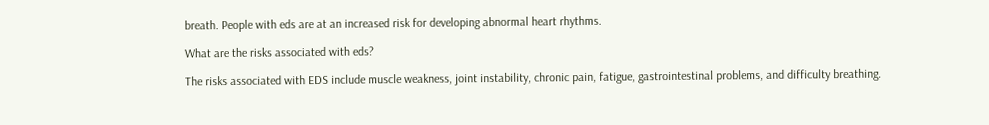breath. People with eds are at an increased risk for developing abnormal heart rhythms.

What are the risks associated with eds?

The risks associated with EDS include muscle weakness, joint instability, chronic pain, fatigue, gastrointestinal problems, and difficulty breathing.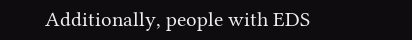Additionally, people with EDS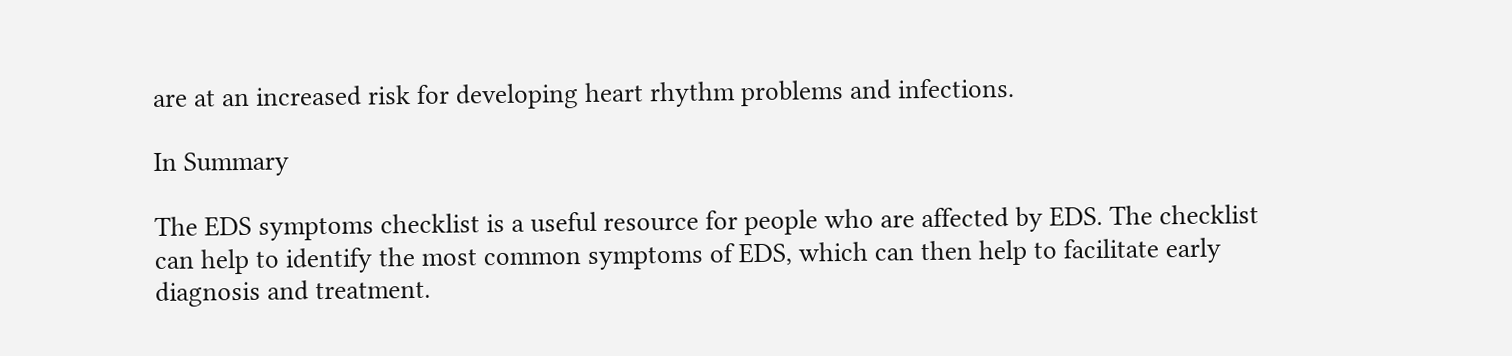are at an increased risk for developing heart rhythm problems and infections.

In Summary

The EDS symptoms checklist is a useful resource for people who are affected by EDS. The checklist can help to identify the most common symptoms of EDS, which can then help to facilitate early diagnosis and treatment.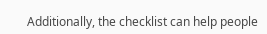Additionally, the checklist can help people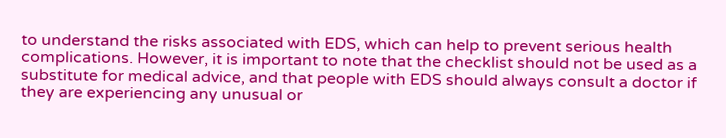to understand the risks associated with EDS, which can help to prevent serious health complications. However, it is important to note that the checklist should not be used as a substitute for medical advice, and that people with EDS should always consult a doctor if they are experiencing any unusual or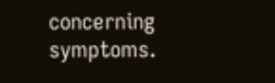concerning symptoms.